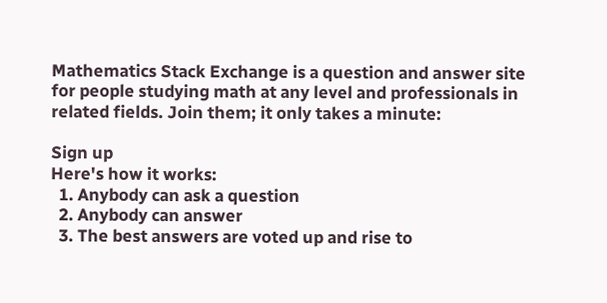Mathematics Stack Exchange is a question and answer site for people studying math at any level and professionals in related fields. Join them; it only takes a minute:

Sign up
Here's how it works:
  1. Anybody can ask a question
  2. Anybody can answer
  3. The best answers are voted up and rise to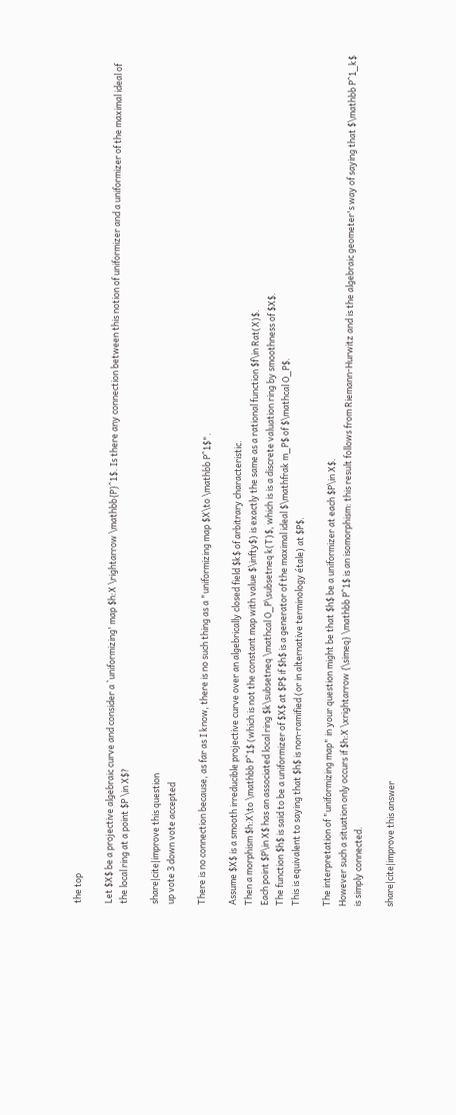the top

Let $X$ be a projective algebraic curve and consider a `uniformizing' map $h:X \rightarrow \mathbb{P}^1$. Is there any connection between this notion of uniformizer and a uniformizer of the maximal ideal of the local ring at a point $P \in X$?

share|cite|improve this question
up vote 3 down vote accepted

There is no connection because, as far as I know, there is no such thing as a "uniformizing map $X\to \mathbb P^1$".

Assume $X$ is a smooth irreducible projective curve over an algebrically closed field $k$ of arbitrary characteristic.
Then a morphism $h:X\to \mathbb P^1$ (which is not the constant map with value $\infty$) is exactly the same as a rational function $f\in Rat(X)$.
Each point $P\in X$ has an associated local ring $k\subsetneq \mathcal O_P\subsetneq k(T)$, which is is a discrete valuation ring by smoothness of $X$.
The function $h$ is said to be a uniformizer of $X$ at $P$ if $h$ is a generator of the maximal ideal $\mathfrak m_P$ of $\mathcal O_P$.
This is equivalent to saying that $h$ is non-ramified (or in alternative terminology étale) at $P$.

The interpretation of "uniformizing map" in your question might be that $h$ be a uniformizer at each $P\in X$.
However such a situation only occurs if $h:X \xrightarrow {\simeq} \mathbb P^1$ is an isomorphism: this result follows from Riemann-Hurwitz and is the algebraic geometer's way of saying that $\mathbb P^1_k$ is simply connected.

share|cite|improve this answer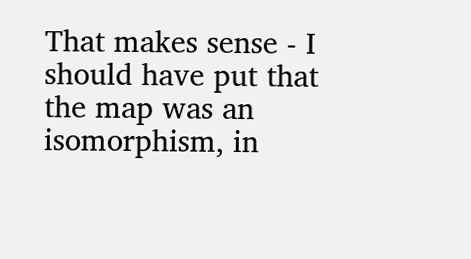That makes sense - I should have put that the map was an isomorphism, in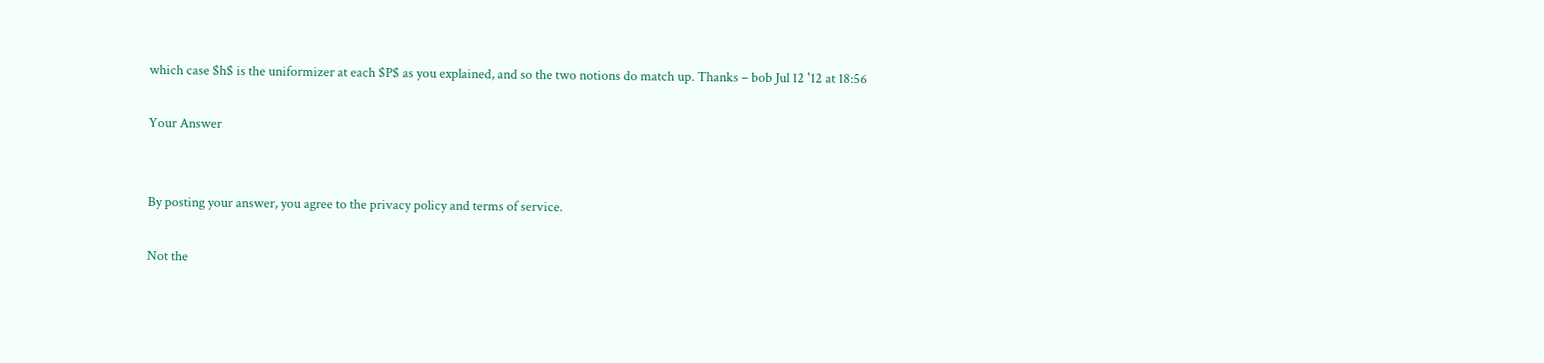which case $h$ is the uniformizer at each $P$ as you explained, and so the two notions do match up. Thanks – bob Jul 12 '12 at 18:56

Your Answer


By posting your answer, you agree to the privacy policy and terms of service.

Not the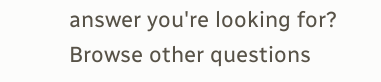answer you're looking for? Browse other questions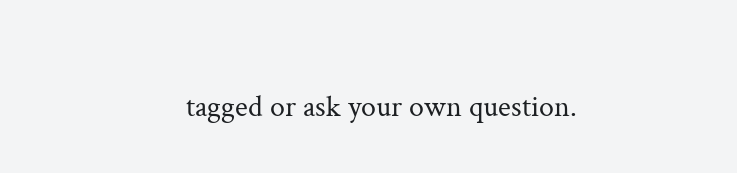tagged or ask your own question.